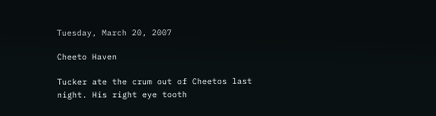Tuesday, March 20, 2007

Cheeto Haven

Tucker ate the crum out of Cheetos last night. His right eye tooth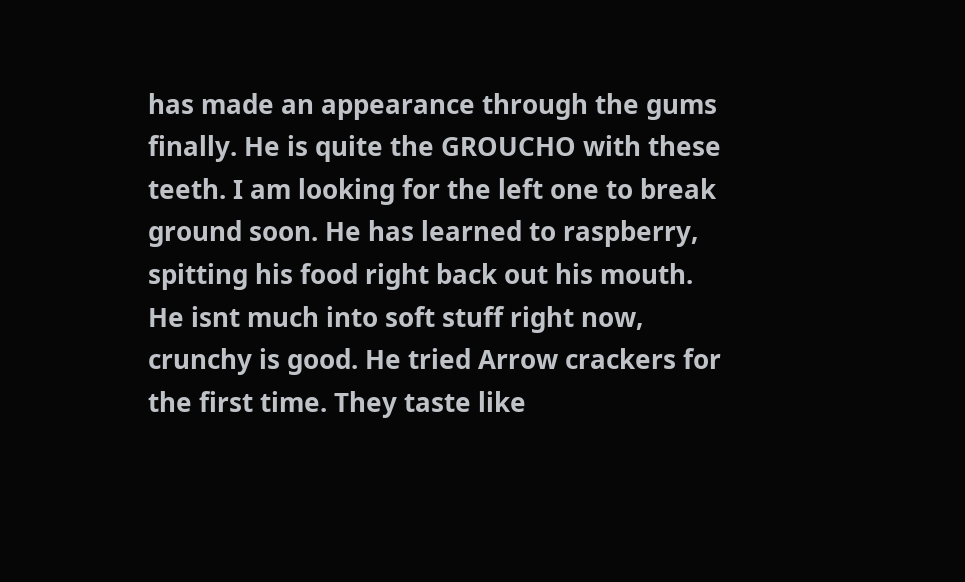has made an appearance through the gums finally. He is quite the GROUCHO with these teeth. I am looking for the left one to break ground soon. He has learned to raspberry, spitting his food right back out his mouth. He isnt much into soft stuff right now, crunchy is good. He tried Arrow crackers for the first time. They taste like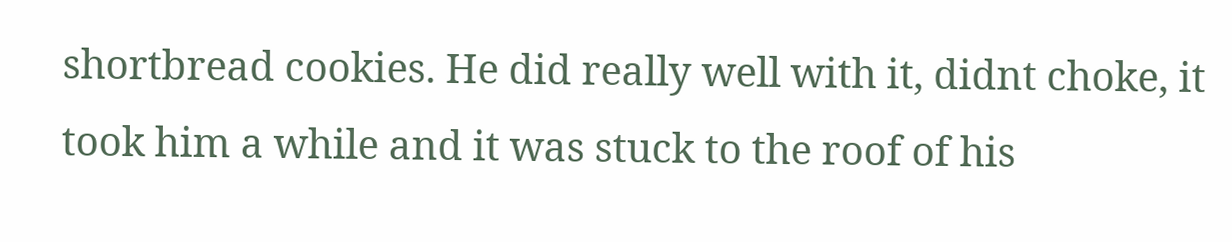shortbread cookies. He did really well with it, didnt choke, it took him a while and it was stuck to the roof of his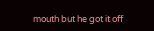mouth but he got it off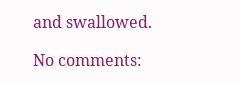and swallowed.

No comments: